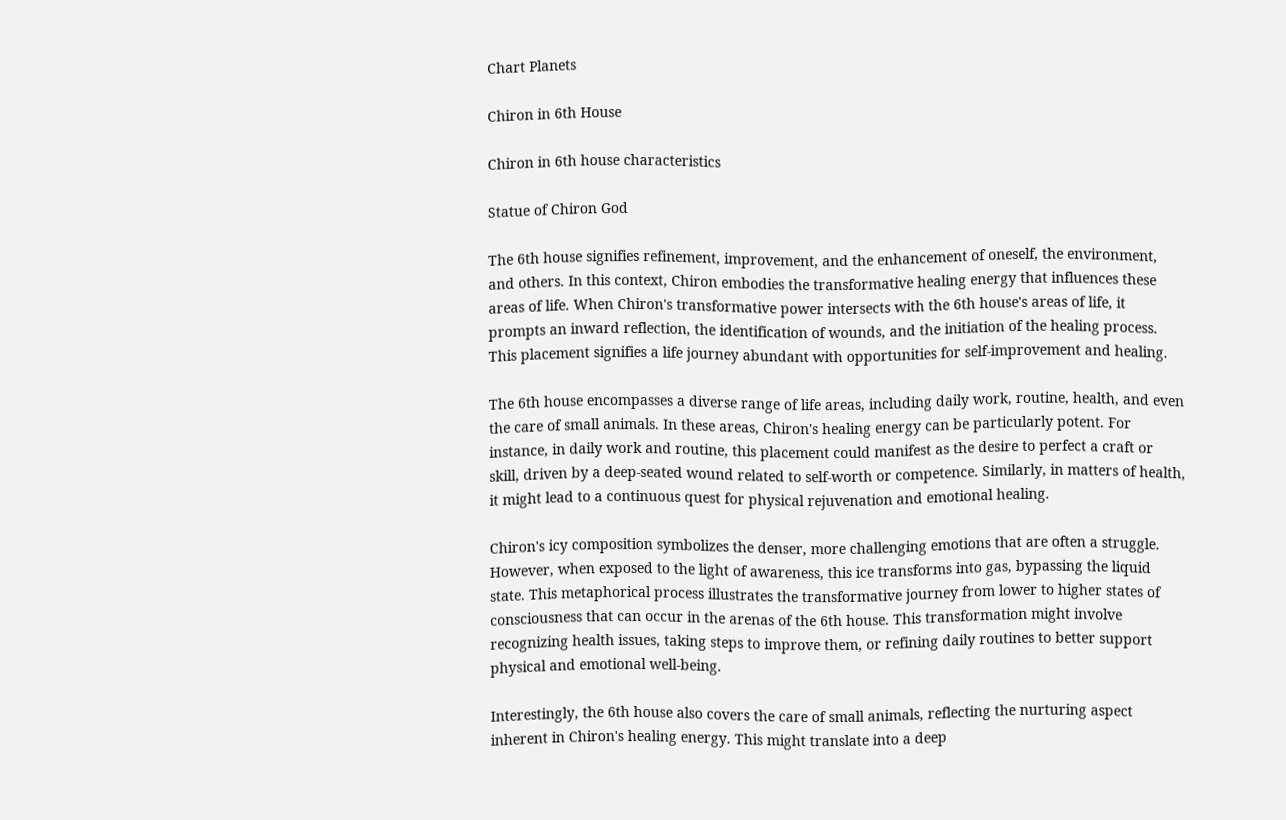Chart Planets

Chiron in 6th House

Chiron in 6th house characteristics

Statue of Chiron God

The 6th house signifies refinement, improvement, and the enhancement of oneself, the environment, and others. In this context, Chiron embodies the transformative healing energy that influences these areas of life. When Chiron's transformative power intersects with the 6th house's areas of life, it prompts an inward reflection, the identification of wounds, and the initiation of the healing process. This placement signifies a life journey abundant with opportunities for self-improvement and healing.

The 6th house encompasses a diverse range of life areas, including daily work, routine, health, and even the care of small animals. In these areas, Chiron's healing energy can be particularly potent. For instance, in daily work and routine, this placement could manifest as the desire to perfect a craft or skill, driven by a deep-seated wound related to self-worth or competence. Similarly, in matters of health, it might lead to a continuous quest for physical rejuvenation and emotional healing.

Chiron's icy composition symbolizes the denser, more challenging emotions that are often a struggle. However, when exposed to the light of awareness, this ice transforms into gas, bypassing the liquid state. This metaphorical process illustrates the transformative journey from lower to higher states of consciousness that can occur in the arenas of the 6th house. This transformation might involve recognizing health issues, taking steps to improve them, or refining daily routines to better support physical and emotional well-being.

Interestingly, the 6th house also covers the care of small animals, reflecting the nurturing aspect inherent in Chiron's healing energy. This might translate into a deep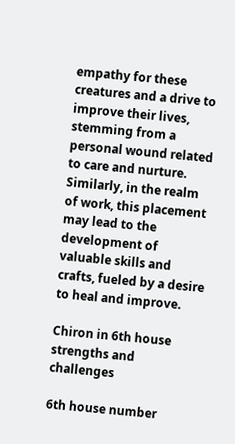empathy for these creatures and a drive to improve their lives, stemming from a personal wound related to care and nurture. Similarly, in the realm of work, this placement may lead to the development of valuable skills and crafts, fueled by a desire to heal and improve.

Chiron in 6th house strengths and challenges

6th house number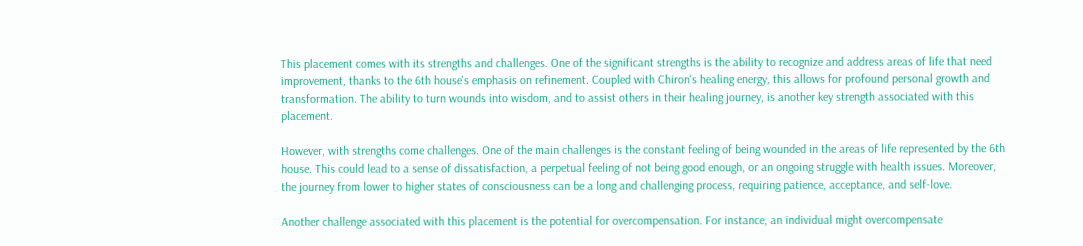This placement comes with its strengths and challenges. One of the significant strengths is the ability to recognize and address areas of life that need improvement, thanks to the 6th house's emphasis on refinement. Coupled with Chiron's healing energy, this allows for profound personal growth and transformation. The ability to turn wounds into wisdom, and to assist others in their healing journey, is another key strength associated with this placement.

However, with strengths come challenges. One of the main challenges is the constant feeling of being wounded in the areas of life represented by the 6th house. This could lead to a sense of dissatisfaction, a perpetual feeling of not being good enough, or an ongoing struggle with health issues. Moreover, the journey from lower to higher states of consciousness can be a long and challenging process, requiring patience, acceptance, and self-love.

Another challenge associated with this placement is the potential for overcompensation. For instance, an individual might overcompensate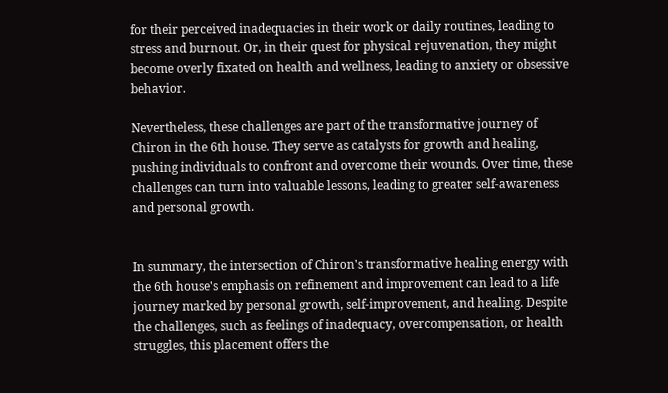for their perceived inadequacies in their work or daily routines, leading to stress and burnout. Or, in their quest for physical rejuvenation, they might become overly fixated on health and wellness, leading to anxiety or obsessive behavior.

Nevertheless, these challenges are part of the transformative journey of Chiron in the 6th house. They serve as catalysts for growth and healing, pushing individuals to confront and overcome their wounds. Over time, these challenges can turn into valuable lessons, leading to greater self-awareness and personal growth.


In summary, the intersection of Chiron's transformative healing energy with the 6th house's emphasis on refinement and improvement can lead to a life journey marked by personal growth, self-improvement, and healing. Despite the challenges, such as feelings of inadequacy, overcompensation, or health struggles, this placement offers the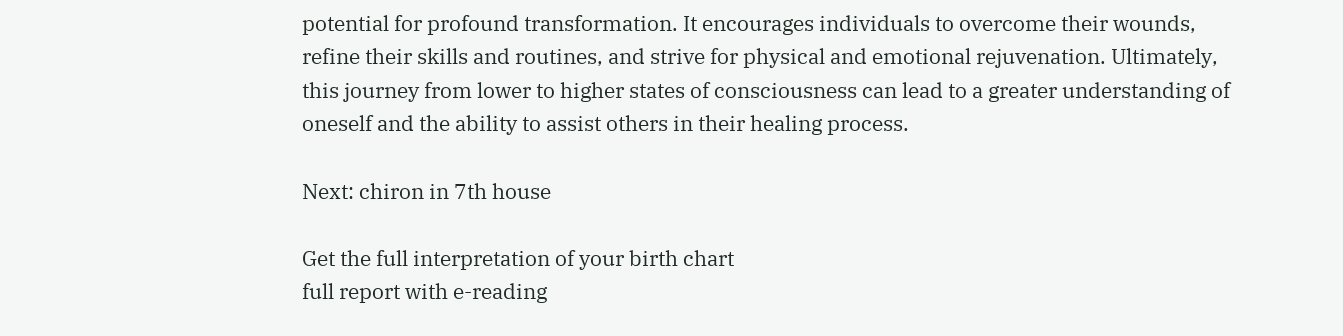potential for profound transformation. It encourages individuals to overcome their wounds, refine their skills and routines, and strive for physical and emotional rejuvenation. Ultimately, this journey from lower to higher states of consciousness can lead to a greater understanding of oneself and the ability to assist others in their healing process.

Next: chiron in 7th house

Get the full interpretation of your birth chart
full report with e-reading